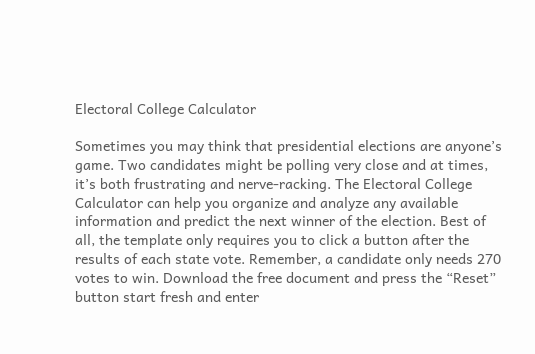Electoral College Calculator

Sometimes you may think that presidential elections are anyone’s game. Two candidates might be polling very close and at times, it’s both frustrating and nerve-racking. The Electoral College Calculator can help you organize and analyze any available information and predict the next winner of the election. Best of all, the template only requires you to click a button after the results of each state vote. Remember, a candidate only needs 270 votes to win. Download the free document and press the “Reset” button start fresh and enter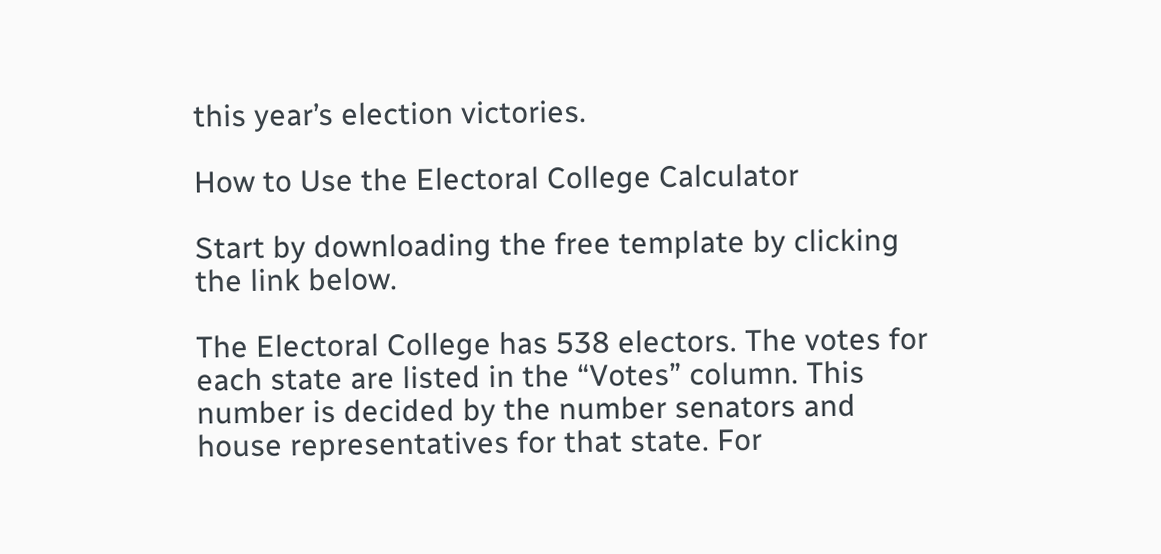this year’s election victories.

How to Use the Electoral College Calculator

Start by downloading the free template by clicking the link below.

The Electoral College has 538 electors. The votes for each state are listed in the “Votes” column. This number is decided by the number senators and house representatives for that state. For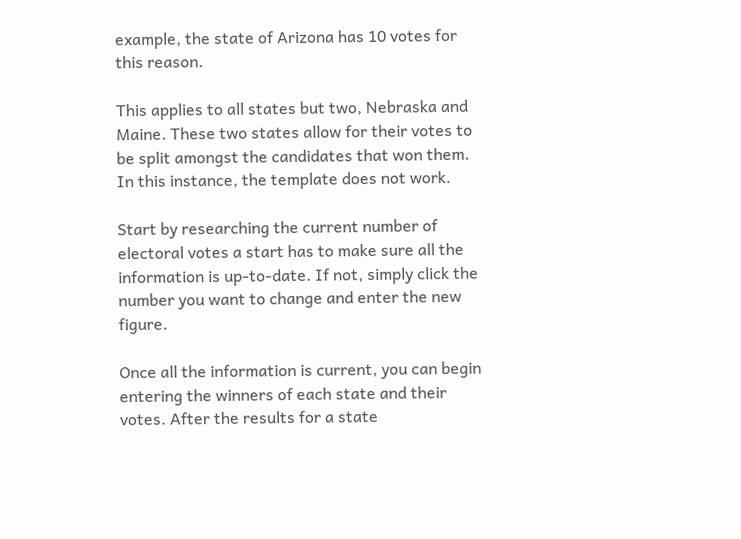example, the state of Arizona has 10 votes for this reason.

This applies to all states but two, Nebraska and Maine. These two states allow for their votes to be split amongst the candidates that won them. In this instance, the template does not work.

Start by researching the current number of electoral votes a start has to make sure all the information is up-to-date. If not, simply click the number you want to change and enter the new figure.

Once all the information is current, you can begin entering the winners of each state and their votes. After the results for a state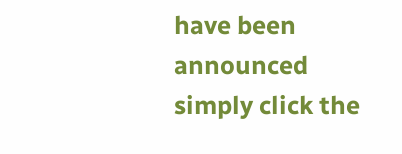have been announced simply click the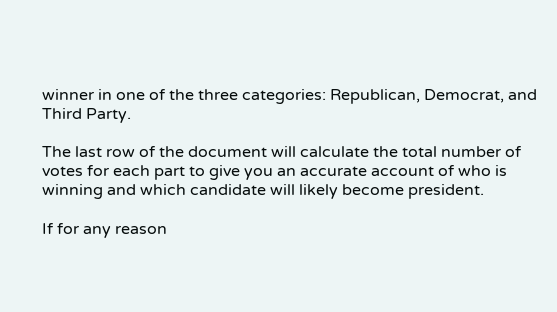winner in one of the three categories: Republican, Democrat, and Third Party.

The last row of the document will calculate the total number of votes for each part to give you an accurate account of who is winning and which candidate will likely become president.

If for any reason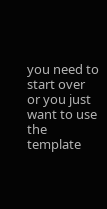you need to start over or you just want to use the template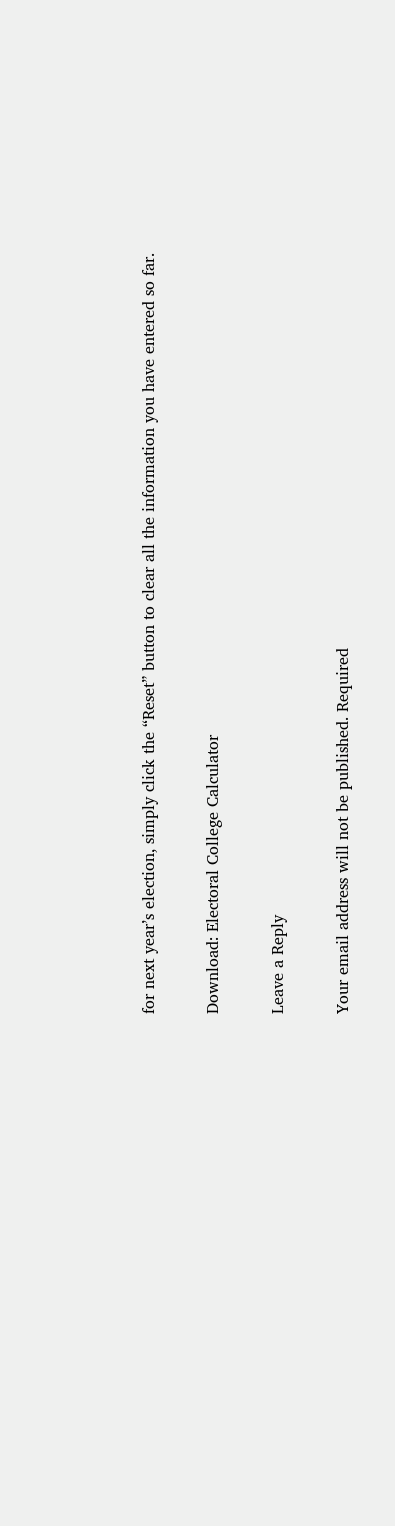for next year’s election, simply click the “Reset” button to clear all the information you have entered so far.

Download: Electoral College Calculator

Leave a Reply

Your email address will not be published. Required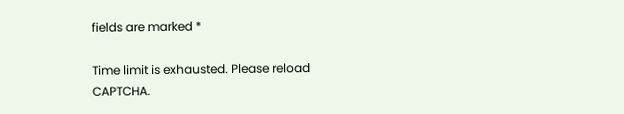fields are marked *

Time limit is exhausted. Please reload CAPTCHA.